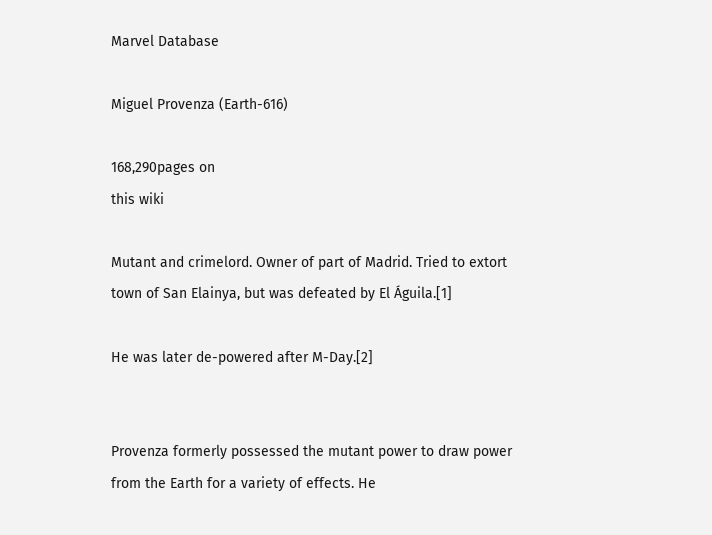Marvel Database

Miguel Provenza (Earth-616)

168,290pages on
this wiki

Mutant and crimelord. Owner of part of Madrid. Tried to extort town of San Elainya, but was defeated by El Águila.[1]

He was later de-powered after M-Day.[2]


Provenza formerly possessed the mutant power to draw power from the Earth for a variety of effects. He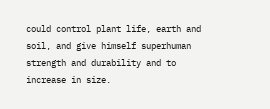could control plant life, earth and soil, and give himself superhuman strength and durability and to increase in size.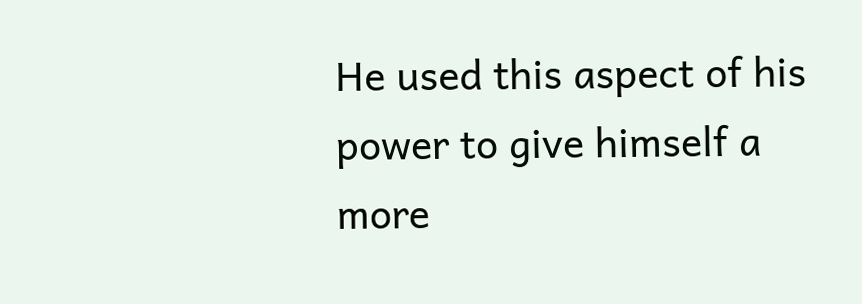He used this aspect of his power to give himself a more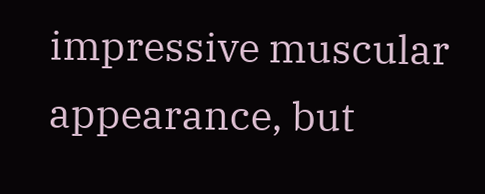impressive muscular appearance, but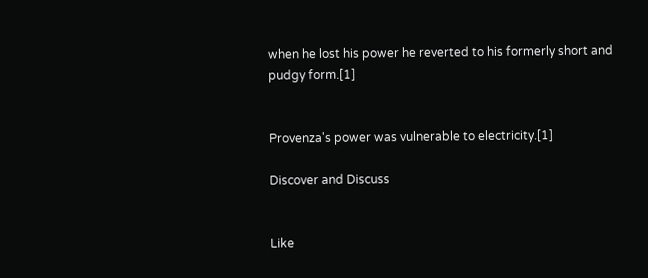when he lost his power he reverted to his formerly short and pudgy form.[1]


Provenza's power was vulnerable to electricity.[1]

Discover and Discuss


Like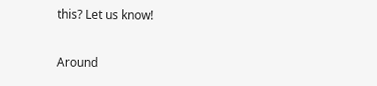this? Let us know!

Around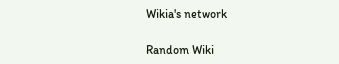Wikia's network

Random Wiki